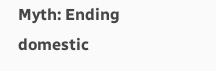Myth: Ending domestic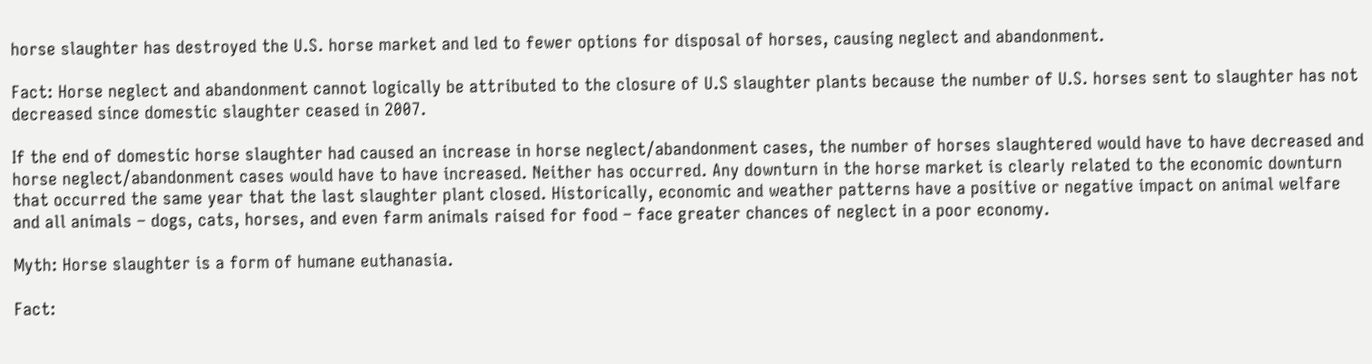horse slaughter has destroyed the U.S. horse market and led to fewer options for disposal of horses, causing neglect and abandonment.

Fact: Horse neglect and abandonment cannot logically be attributed to the closure of U.S slaughter plants because the number of U.S. horses sent to slaughter has not decreased since domestic slaughter ceased in 2007.

If the end of domestic horse slaughter had caused an increase in horse neglect/abandonment cases, the number of horses slaughtered would have to have decreased and horse neglect/abandonment cases would have to have increased. Neither has occurred. Any downturn in the horse market is clearly related to the economic downturn that occurred the same year that the last slaughter plant closed. Historically, economic and weather patterns have a positive or negative impact on animal welfare and all animals – dogs, cats, horses, and even farm animals raised for food – face greater chances of neglect in a poor economy.

Myth: Horse slaughter is a form of humane euthanasia.

Fact: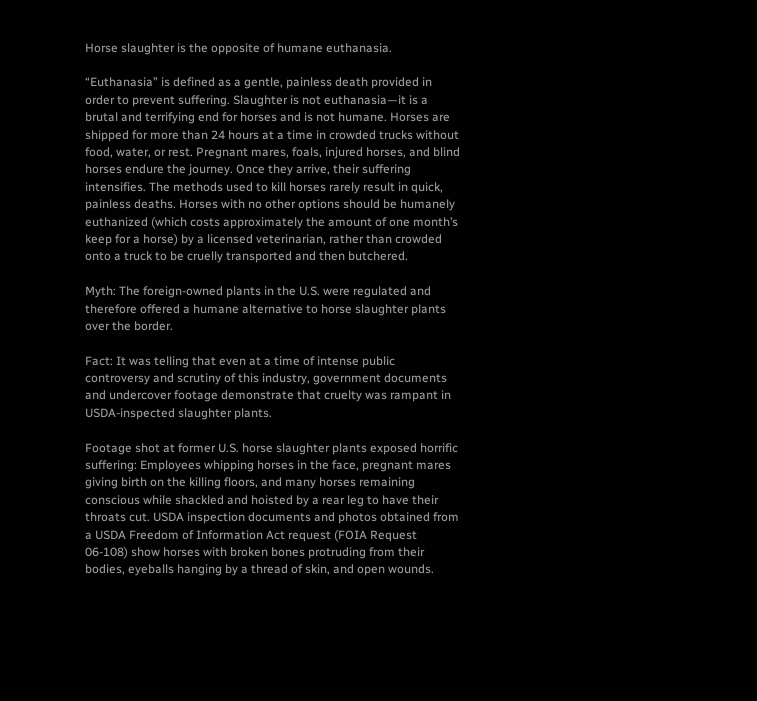Horse slaughter is the opposite of humane euthanasia.

“Euthanasia” is defined as a gentle, painless death provided in order to prevent suffering. Slaughter is not euthanasia—it is a brutal and terrifying end for horses and is not humane. Horses are shipped for more than 24 hours at a time in crowded trucks without food, water, or rest. Pregnant mares, foals, injured horses, and blind horses endure the journey. Once they arrive, their suffering intensifies. The methods used to kill horses rarely result in quick, painless deaths. Horses with no other options should be humanely euthanized (which costs approximately the amount of one month’s keep for a horse) by a licensed veterinarian, rather than crowded onto a truck to be cruelly transported and then butchered.

Myth: The foreign-owned plants in the U.S. were regulated and therefore offered a humane alternative to horse slaughter plants over the border.

Fact: It was telling that even at a time of intense public controversy and scrutiny of this industry, government documents and undercover footage demonstrate that cruelty was rampant in USDA-inspected slaughter plants.

Footage shot at former U.S. horse slaughter plants exposed horrific suffering: Employees whipping horses in the face, pregnant mares giving birth on the killing floors, and many horses remaining conscious while shackled and hoisted by a rear leg to have their throats cut. USDA inspection documents and photos obtained from a USDA Freedom of Information Act request (FOIA Request 06-108) show horses with broken bones protruding from their bodies, eyeballs hanging by a thread of skin, and open wounds.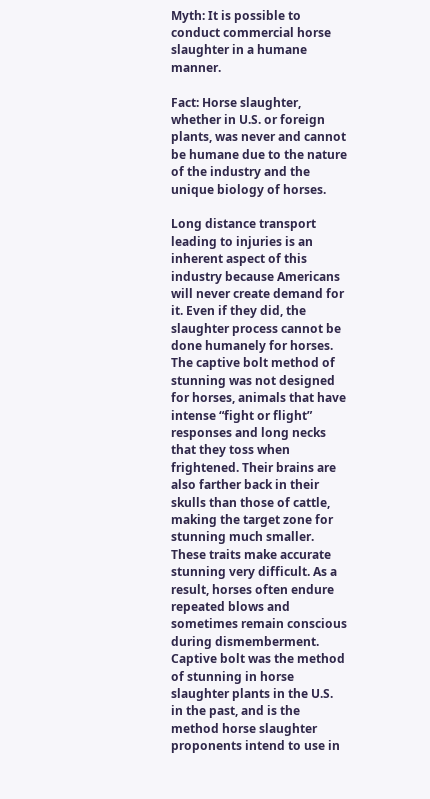Myth: It is possible to conduct commercial horse slaughter in a humane manner.

Fact: Horse slaughter, whether in U.S. or foreign plants, was never and cannot be humane due to the nature of the industry and the unique biology of horses.

Long distance transport leading to injuries is an inherent aspect of this industry because Americans will never create demand for it. Even if they did, the slaughter process cannot be done humanely for horses. The captive bolt method of stunning was not designed for horses, animals that have intense “fight or flight” responses and long necks that they toss when frightened. Their brains are also farther back in their skulls than those of cattle, making the target zone for stunning much smaller. These traits make accurate stunning very difficult. As a result, horses often endure repeated blows and sometimes remain conscious during dismemberment. Captive bolt was the method of stunning in horse slaughter plants in the U.S. in the past, and is the method horse slaughter proponents intend to use in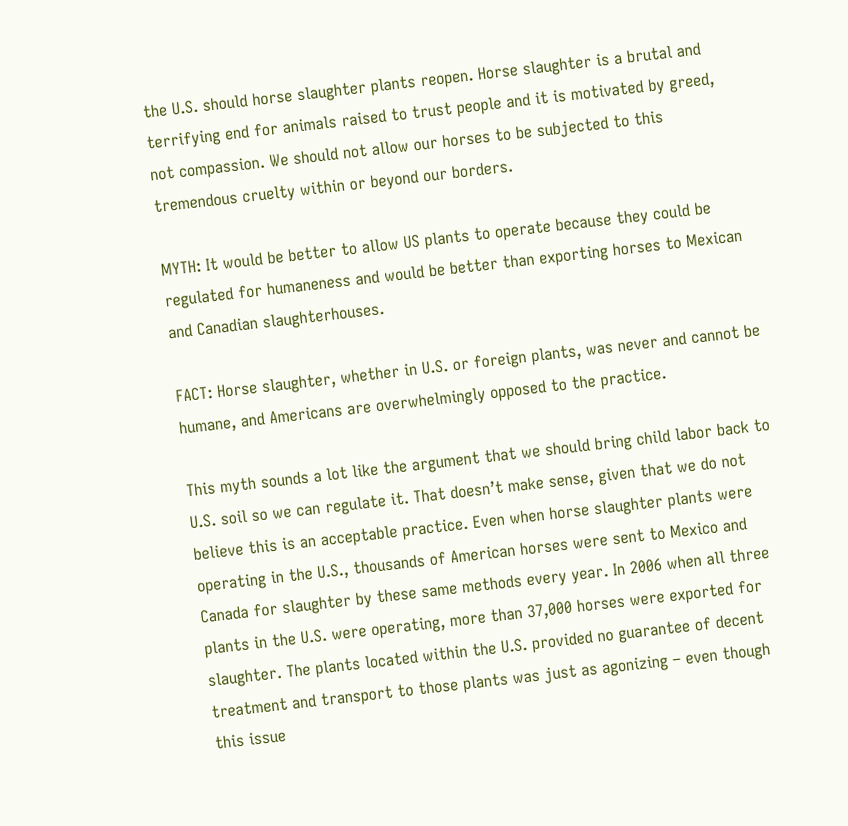the U.S. should horse slaughter plants reopen. Horse slaughter is a brutal and terrifying end for animals raised to trust people and it is motivated by greed, not compassion. We should not allow our horses to be subjected to this tremendous cruelty within or beyond our borders.

MYTH: It would be better to allow US plants to operate because they could be regulated for humaneness and would be better than exporting horses to Mexican and Canadian slaughterhouses.

FACT: Horse slaughter, whether in U.S. or foreign plants, was never and cannot be humane, and Americans are overwhelmingly opposed to the practice.

This myth sounds a lot like the argument that we should bring child labor back to U.S. soil so we can regulate it. That doesn’t make sense, given that we do not believe this is an acceptable practice. Even when horse slaughter plants were operating in the U.S., thousands of American horses were sent to Mexico and Canada for slaughter by these same methods every year. In 2006 when all three plants in the U.S. were operating, more than 37,000 horses were exported for slaughter. The plants located within the U.S. provided no guarantee of decent treatment and transport to those plants was just as agonizing – even though this issue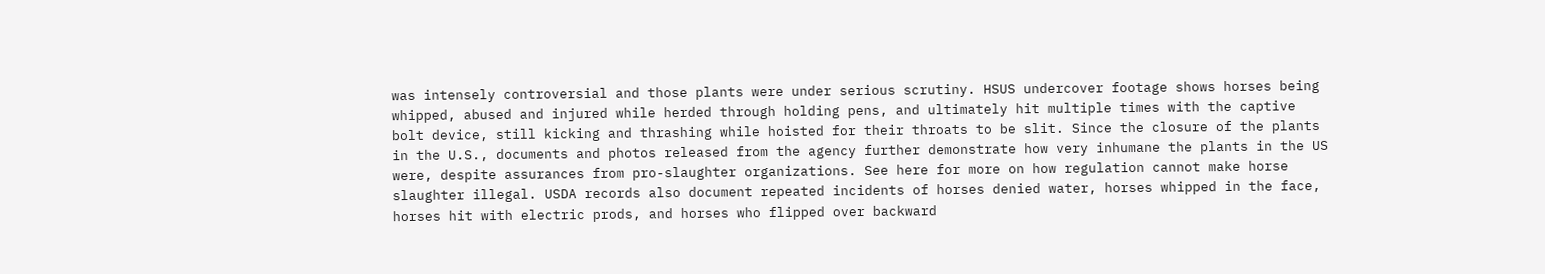was intensely controversial and those plants were under serious scrutiny. HSUS undercover footage shows horses being whipped, abused and injured while herded through holding pens, and ultimately hit multiple times with the captive bolt device, still kicking and thrashing while hoisted for their throats to be slit. Since the closure of the plants in the U.S., documents and photos released from the agency further demonstrate how very inhumane the plants in the US were, despite assurances from pro-slaughter organizations. See here for more on how regulation cannot make horse slaughter illegal. USDA records also document repeated incidents of horses denied water, horses whipped in the face, horses hit with electric prods, and horses who flipped over backward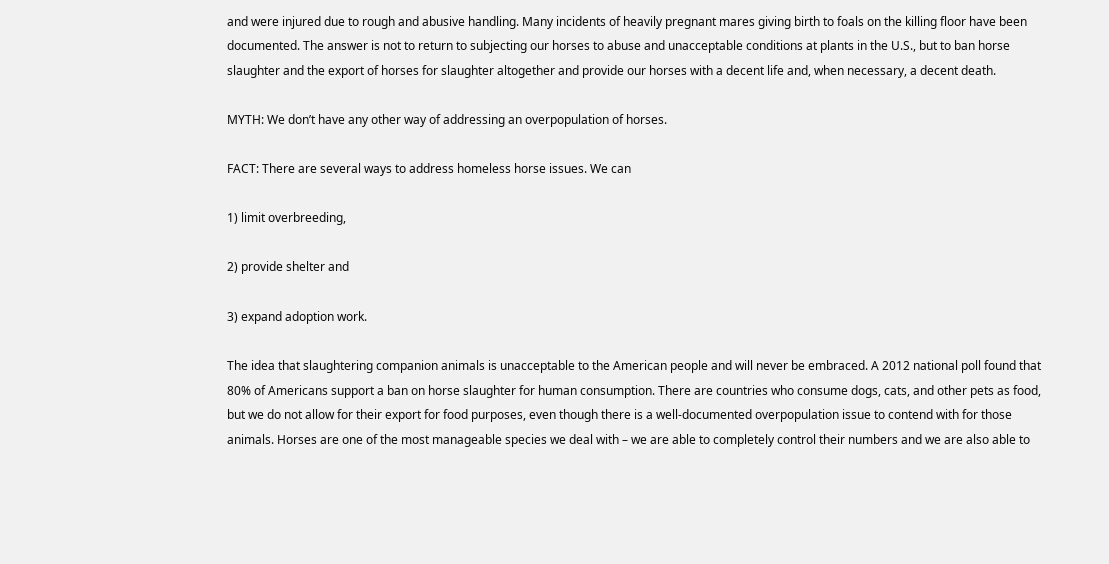and were injured due to rough and abusive handling. Many incidents of heavily pregnant mares giving birth to foals on the killing floor have been documented. The answer is not to return to subjecting our horses to abuse and unacceptable conditions at plants in the U.S., but to ban horse slaughter and the export of horses for slaughter altogether and provide our horses with a decent life and, when necessary, a decent death.

MYTH: We don’t have any other way of addressing an overpopulation of horses.

FACT: There are several ways to address homeless horse issues. We can

1) limit overbreeding,

2) provide shelter and

3) expand adoption work.

The idea that slaughtering companion animals is unacceptable to the American people and will never be embraced. A 2012 national poll found that 80% of Americans support a ban on horse slaughter for human consumption. There are countries who consume dogs, cats, and other pets as food, but we do not allow for their export for food purposes, even though there is a well-documented overpopulation issue to contend with for those animals. Horses are one of the most manageable species we deal with – we are able to completely control their numbers and we are also able to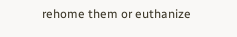rehome them or euthanize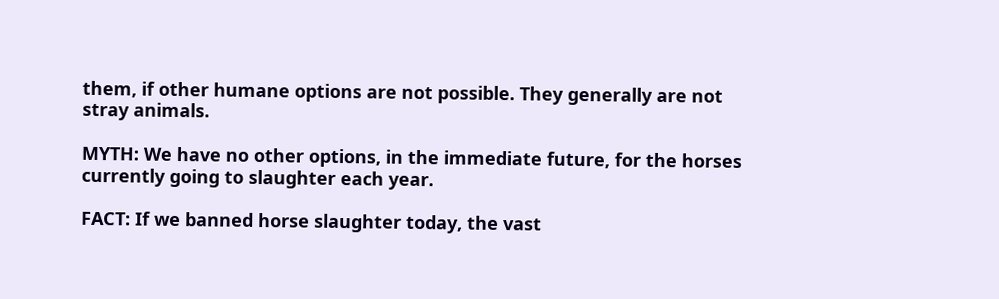them, if other humane options are not possible. They generally are not stray animals.

MYTH: We have no other options, in the immediate future, for the horses currently going to slaughter each year.

FACT: If we banned horse slaughter today, the vast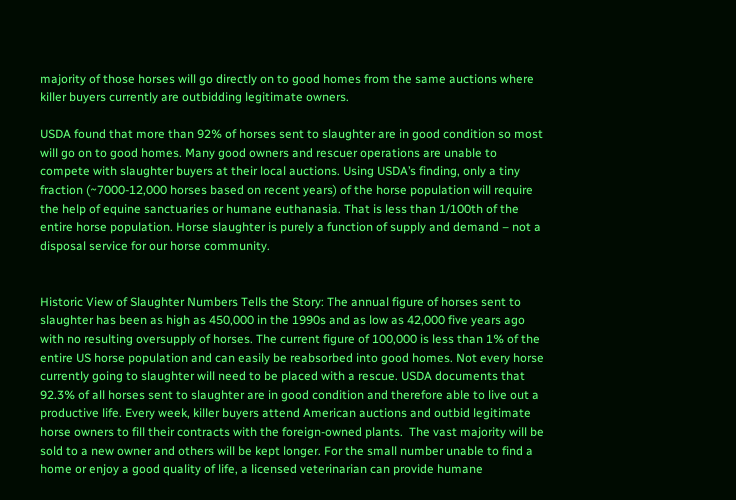majority of those horses will go directly on to good homes from the same auctions where killer buyers currently are outbidding legitimate owners.

USDA found that more than 92% of horses sent to slaughter are in good condition so most will go on to good homes. Many good owners and rescuer operations are unable to compete with slaughter buyers at their local auctions. Using USDA’s finding, only a tiny fraction (~7000-12,000 horses based on recent years) of the horse population will require the help of equine sanctuaries or humane euthanasia. That is less than 1/100th of the entire horse population. Horse slaughter is purely a function of supply and demand – not a disposal service for our horse community.


Historic View of Slaughter Numbers Tells the Story: The annual figure of horses sent to slaughter has been as high as 450,000 in the 1990s and as low as 42,000 five years ago with no resulting oversupply of horses. The current figure of 100,000 is less than 1% of the entire US horse population and can easily be reabsorbed into good homes. Not every horse currently going to slaughter will need to be placed with a rescue. USDA documents that 92.3% of all horses sent to slaughter are in good condition and therefore able to live out a productive life. Every week, killer buyers attend American auctions and outbid legitimate horse owners to fill their contracts with the foreign-owned plants.  The vast majority will be sold to a new owner and others will be kept longer. For the small number unable to find a home or enjoy a good quality of life, a licensed veterinarian can provide humane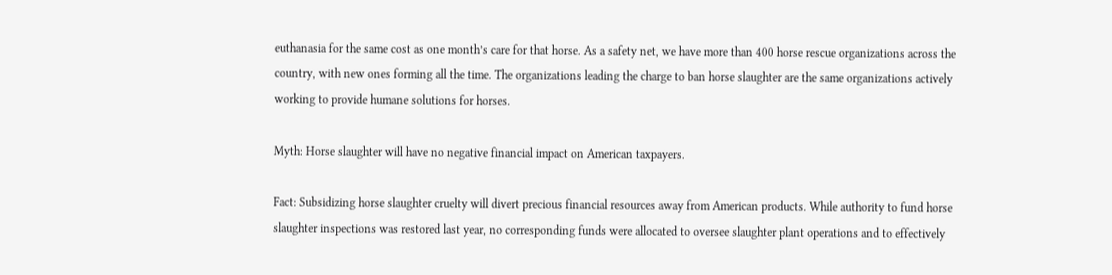euthanasia for the same cost as one month’s care for that horse. As a safety net, we have more than 400 horse rescue organizations across the country, with new ones forming all the time. The organizations leading the charge to ban horse slaughter are the same organizations actively working to provide humane solutions for horses.

Myth: Horse slaughter will have no negative financial impact on American taxpayers.

Fact: Subsidizing horse slaughter cruelty will divert precious financial resources away from American products. While authority to fund horse slaughter inspections was restored last year, no corresponding funds were allocated to oversee slaughter plant operations and to effectively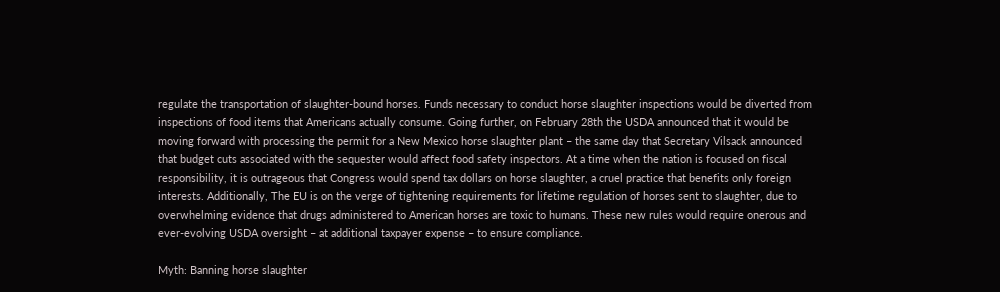regulate the transportation of slaughter-bound horses. Funds necessary to conduct horse slaughter inspections would be diverted from inspections of food items that Americans actually consume. Going further, on February 28th the USDA announced that it would be moving forward with processing the permit for a New Mexico horse slaughter plant – the same day that Secretary Vilsack announced that budget cuts associated with the sequester would affect food safety inspectors. At a time when the nation is focused on fiscal responsibility, it is outrageous that Congress would spend tax dollars on horse slaughter, a cruel practice that benefits only foreign interests. Additionally, The EU is on the verge of tightening requirements for lifetime regulation of horses sent to slaughter, due to overwhelming evidence that drugs administered to American horses are toxic to humans. These new rules would require onerous and ever-evolving USDA oversight – at additional taxpayer expense – to ensure compliance.

Myth: Banning horse slaughter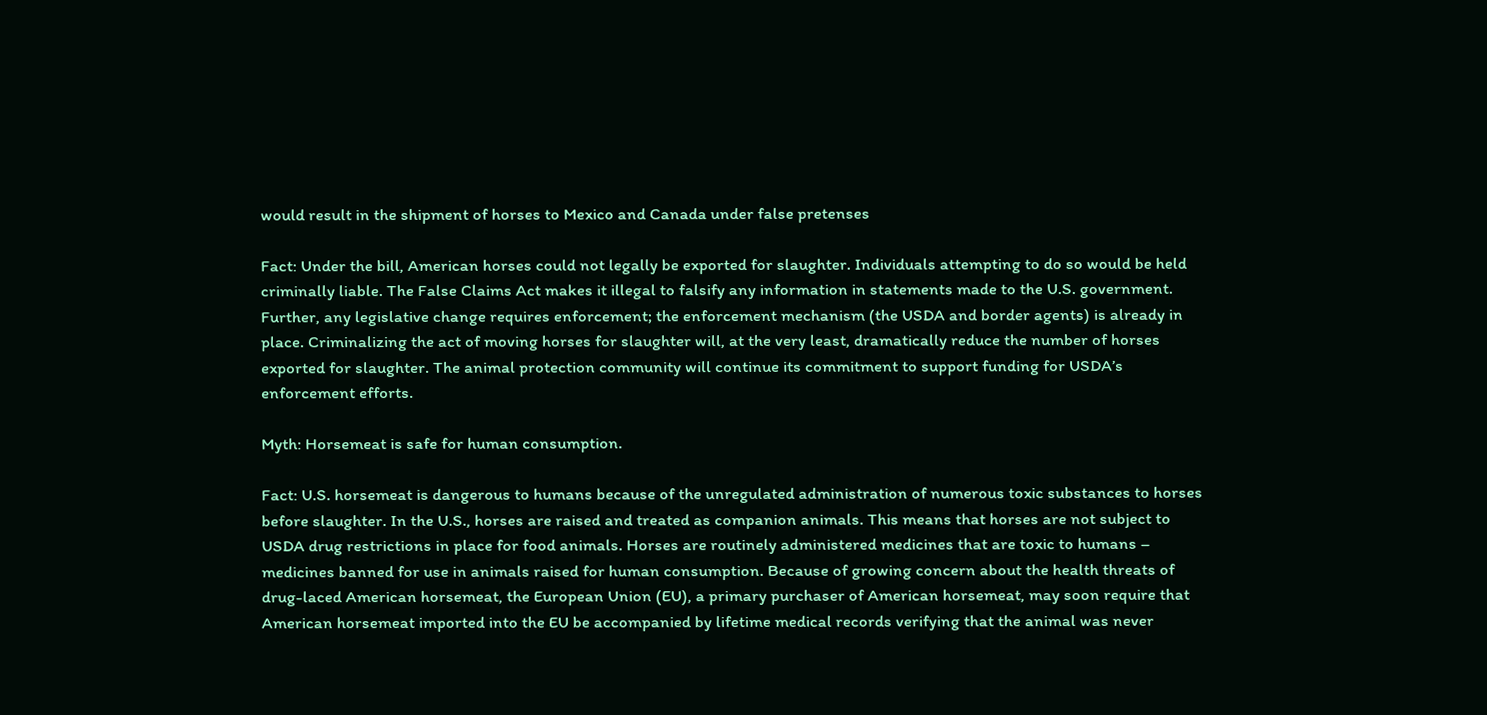would result in the shipment of horses to Mexico and Canada under false pretenses

Fact: Under the bill, American horses could not legally be exported for slaughter. Individuals attempting to do so would be held criminally liable. The False Claims Act makes it illegal to falsify any information in statements made to the U.S. government. Further, any legislative change requires enforcement; the enforcement mechanism (the USDA and border agents) is already in place. Criminalizing the act of moving horses for slaughter will, at the very least, dramatically reduce the number of horses exported for slaughter. The animal protection community will continue its commitment to support funding for USDA’s enforcement efforts.

Myth: Horsemeat is safe for human consumption.

Fact: U.S. horsemeat is dangerous to humans because of the unregulated administration of numerous toxic substances to horses before slaughter. In the U.S., horses are raised and treated as companion animals. This means that horses are not subject to USDA drug restrictions in place for food animals. Horses are routinely administered medicines that are toxic to humans – medicines banned for use in animals raised for human consumption. Because of growing concern about the health threats of drug-laced American horsemeat, the European Union (EU), a primary purchaser of American horsemeat, may soon require that American horsemeat imported into the EU be accompanied by lifetime medical records verifying that the animal was never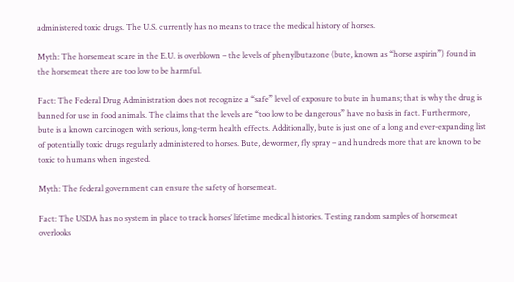administered toxic drugs. The U.S. currently has no means to trace the medical history of horses.

Myth: The horsemeat scare in the E.U. is overblown – the levels of phenylbutazone (bute, known as “horse aspirin”) found in the horsemeat there are too low to be harmful.

Fact: The Federal Drug Administration does not recognize a “safe” level of exposure to bute in humans; that is why the drug is banned for use in food animals. The claims that the levels are “too low to be dangerous” have no basis in fact. Furthermore, bute is a known carcinogen with serious, long-term health effects. Additionally, bute is just one of a long and ever-expanding list of potentially toxic drugs regularly administered to horses. Bute, dewormer, fly spray – and hundreds more that are known to be toxic to humans when ingested.

Myth: The federal government can ensure the safety of horsemeat.

Fact: The USDA has no system in place to track horses’ lifetime medical histories. Testing random samples of horsemeat overlooks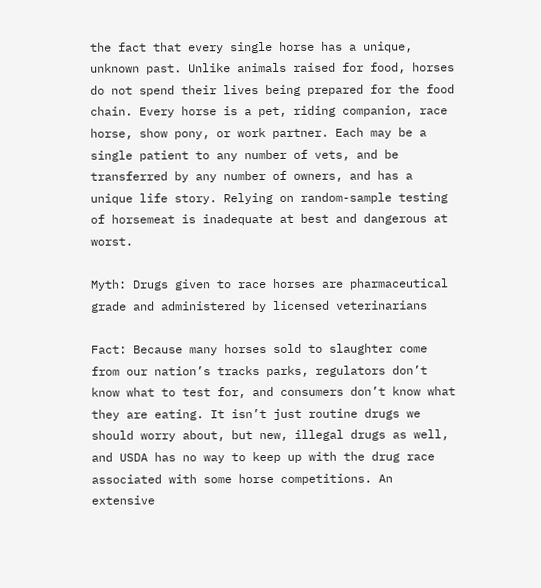the fact that every single horse has a unique, unknown past. Unlike animals raised for food, horses do not spend their lives being prepared for the food chain. Every horse is a pet, riding companion, race horse, show pony, or work partner. Each may be a single patient to any number of vets, and be transferred by any number of owners, and has a unique life story. Relying on random-sample testing of horsemeat is inadequate at best and dangerous at worst.

Myth: Drugs given to race horses are pharmaceutical grade and administered by licensed veterinarians

Fact: Because many horses sold to slaughter come from our nation’s tracks parks, regulators don’t know what to test for, and consumers don’t know what they are eating. It isn’t just routine drugs we should worry about, but new, illegal drugs as well, and USDA has no way to keep up with the drug race associated with some horse competitions. An extensive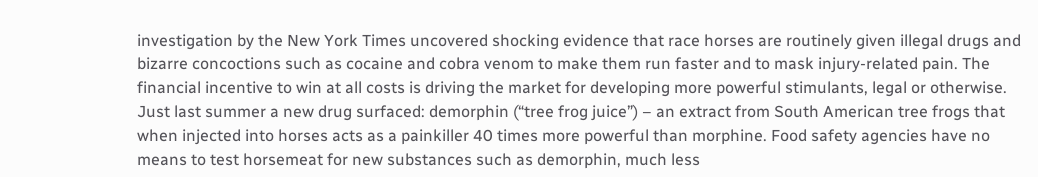investigation by the New York Times uncovered shocking evidence that race horses are routinely given illegal drugs and bizarre concoctions such as cocaine and cobra venom to make them run faster and to mask injury-related pain. The financial incentive to win at all costs is driving the market for developing more powerful stimulants, legal or otherwise. Just last summer a new drug surfaced: demorphin (“tree frog juice”) – an extract from South American tree frogs that when injected into horses acts as a painkiller 40 times more powerful than morphine. Food safety agencies have no means to test horsemeat for new substances such as demorphin, much less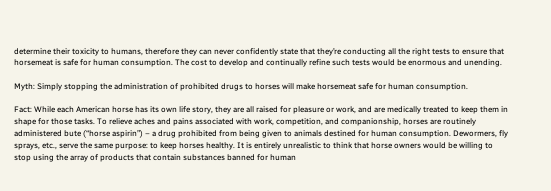determine their toxicity to humans, therefore they can never confidently state that they’re conducting all the right tests to ensure that horsemeat is safe for human consumption. The cost to develop and continually refine such tests would be enormous and unending.

Myth: Simply stopping the administration of prohibited drugs to horses will make horsemeat safe for human consumption.

Fact: While each American horse has its own life story, they are all raised for pleasure or work, and are medically treated to keep them in shape for those tasks. To relieve aches and pains associated with work, competition, and companionship, horses are routinely administered bute (“horse aspirin”) – a drug prohibited from being given to animals destined for human consumption. Dewormers, fly sprays, etc., serve the same purpose: to keep horses healthy. It is entirely unrealistic to think that horse owners would be willing to stop using the array of products that contain substances banned for human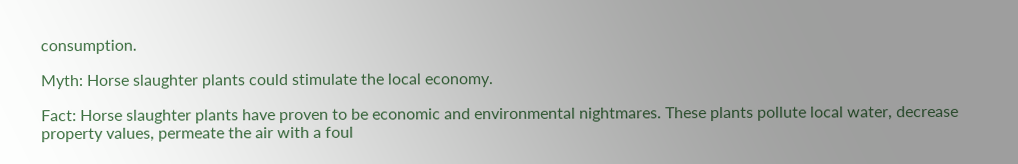consumption.

Myth: Horse slaughter plants could stimulate the local economy.

Fact: Horse slaughter plants have proven to be economic and environmental nightmares. These plants pollute local water, decrease property values, permeate the air with a foul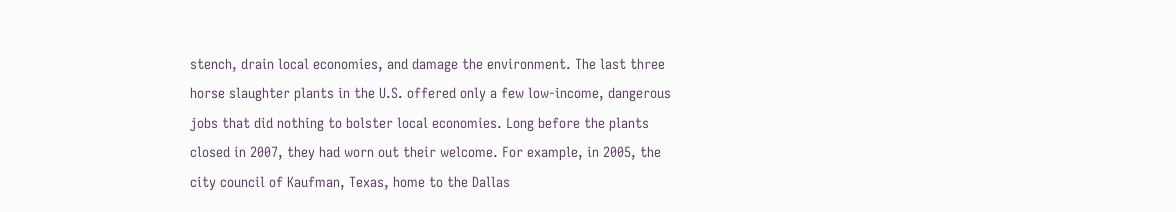stench, drain local economies, and damage the environment. The last three horse slaughter plants in the U.S. offered only a few low-income, dangerous jobs that did nothing to bolster local economies. Long before the plants closed in 2007, they had worn out their welcome. For example, in 2005, the city council of Kaufman, Texas, home to the Dallas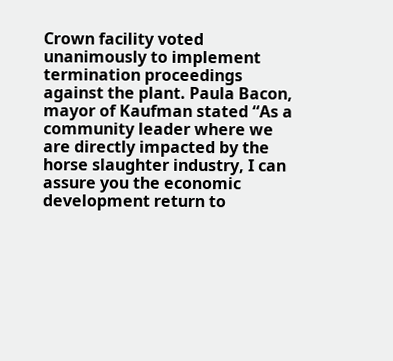Crown facility voted unanimously to implement termination proceedings against the plant. Paula Bacon, mayor of Kaufman stated “As a community leader where we are directly impacted by the horse slaughter industry, I can assure you the economic development return to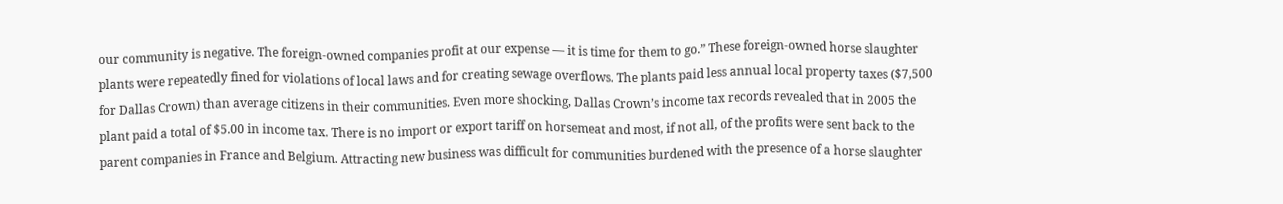our community is negative. The foreign-owned companies profit at our expense — it is time for them to go.” These foreign-owned horse slaughter plants were repeatedly fined for violations of local laws and for creating sewage overflows. The plants paid less annual local property taxes ($7,500 for Dallas Crown) than average citizens in their communities. Even more shocking, Dallas Crown’s income tax records revealed that in 2005 the plant paid a total of $5.00 in income tax. There is no import or export tariff on horsemeat and most, if not all, of the profits were sent back to the parent companies in France and Belgium. Attracting new business was difficult for communities burdened with the presence of a horse slaughter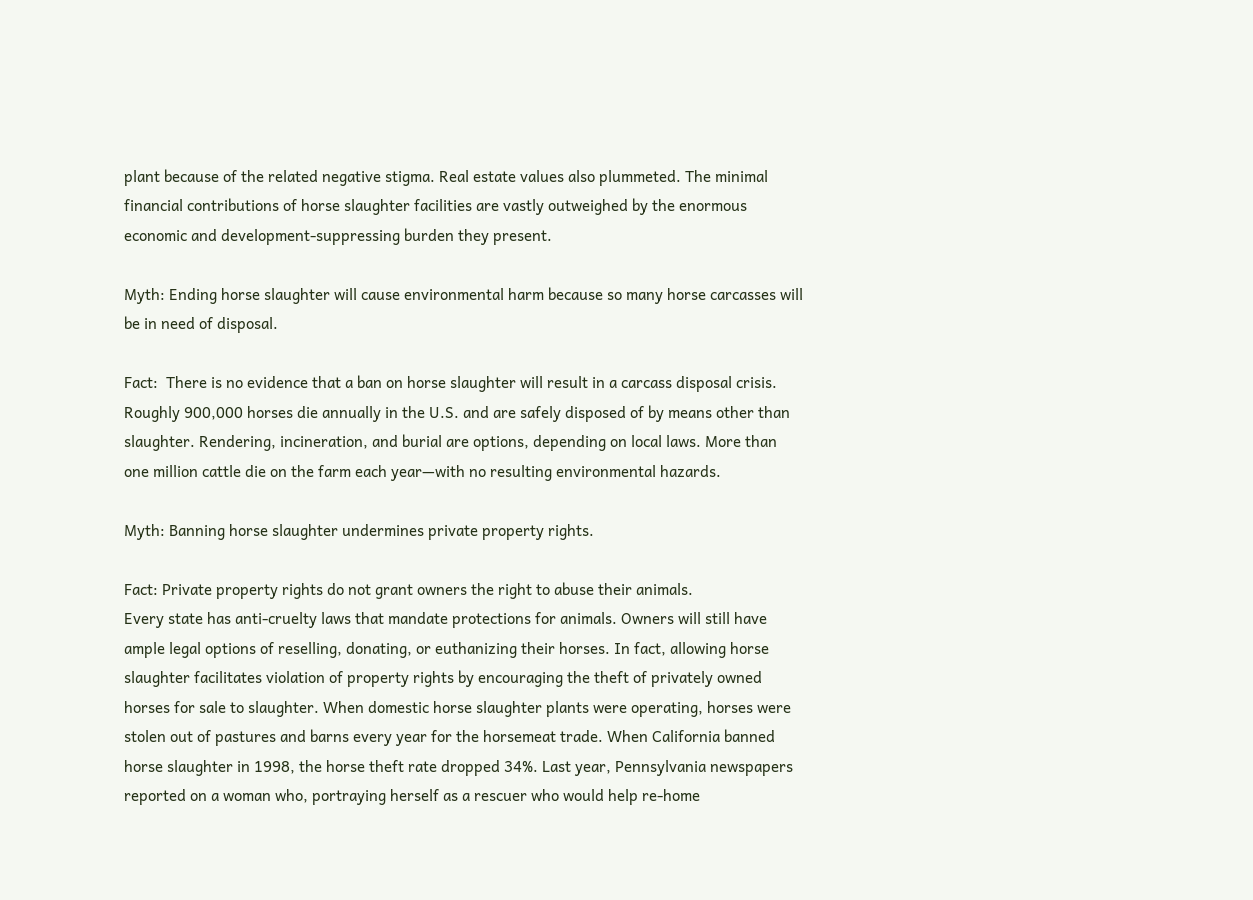plant because of the related negative stigma. Real estate values also plummeted. The minimal financial contributions of horse slaughter facilities are vastly outweighed by the enormous economic and development-suppressing burden they present.

Myth: Ending horse slaughter will cause environmental harm because so many horse carcasses will be in need of disposal.

Fact:  There is no evidence that a ban on horse slaughter will result in a carcass disposal crisis. Roughly 900,000 horses die annually in the U.S. and are safely disposed of by means other than slaughter. Rendering, incineration, and burial are options, depending on local laws. More than one million cattle die on the farm each year—with no resulting environmental hazards.

Myth: Banning horse slaughter undermines private property rights.

Fact: Private property rights do not grant owners the right to abuse their animals.
Every state has anti-cruelty laws that mandate protections for animals. Owners will still have ample legal options of reselling, donating, or euthanizing their horses. In fact, allowing horse slaughter facilitates violation of property rights by encouraging the theft of privately owned horses for sale to slaughter. When domestic horse slaughter plants were operating, horses were stolen out of pastures and barns every year for the horsemeat trade. When California banned horse slaughter in 1998, the horse theft rate dropped 34%. Last year, Pennsylvania newspapers reported on a woman who, portraying herself as a rescuer who would help re-home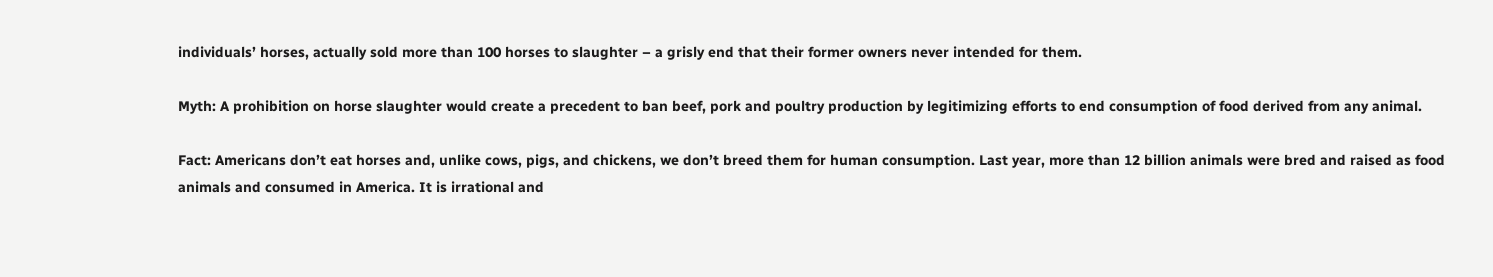individuals’ horses, actually sold more than 100 horses to slaughter – a grisly end that their former owners never intended for them.

Myth: A prohibition on horse slaughter would create a precedent to ban beef, pork and poultry production by legitimizing efforts to end consumption of food derived from any animal.

Fact: Americans don’t eat horses and, unlike cows, pigs, and chickens, we don’t breed them for human consumption. Last year, more than 12 billion animals were bred and raised as food animals and consumed in America. It is irrational and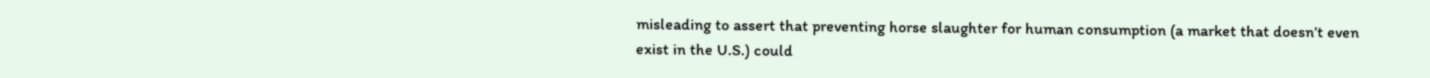misleading to assert that preventing horse slaughter for human consumption (a market that doesn’t even exist in the U.S.) could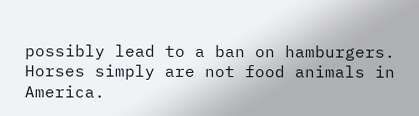possibly lead to a ban on hamburgers. Horses simply are not food animals in America.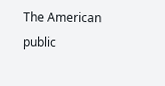The American public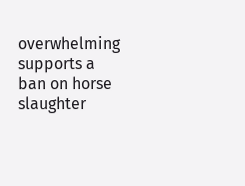overwhelming supports a ban on horse slaughter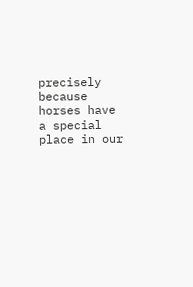precisely because horses have a special place in our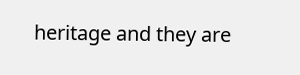heritage and they are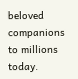beloved companions to millions today.